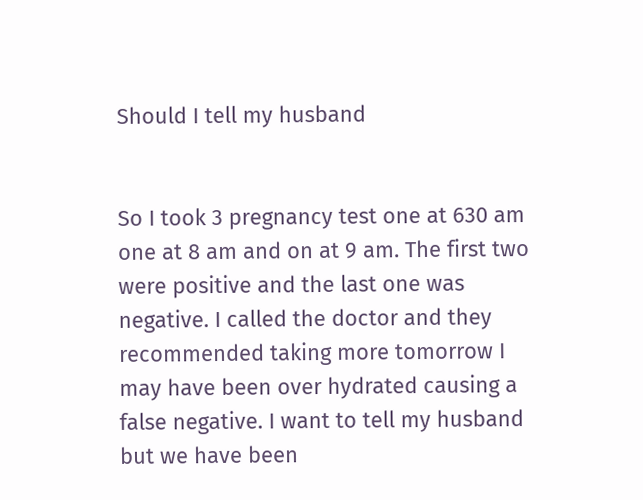Should I tell my husband


So I took 3 pregnancy test one at 630 am one at 8 am and on at 9 am. The first two were positive and the last one was negative. I called the doctor and they recommended taking more tomorrow I may have been over hydrated causing a false negative. I want to tell my husband but we have been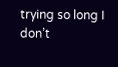trying so long I don’t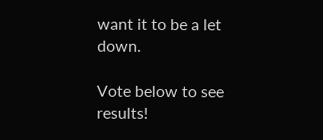want it to be a let down.

Vote below to see results!